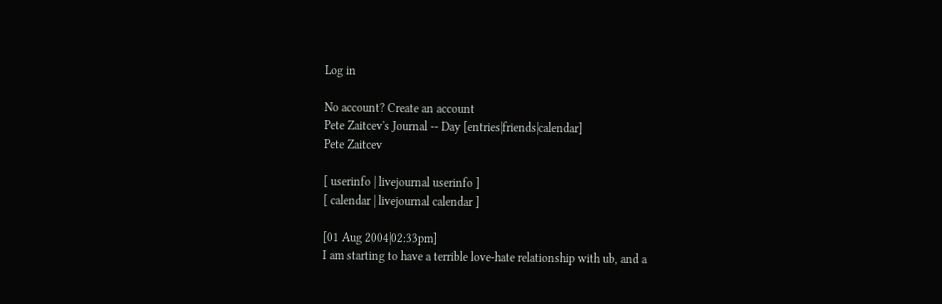Log in

No account? Create an account
Pete Zaitcev's Journal -- Day [entries|friends|calendar]
Pete Zaitcev

[ userinfo | livejournal userinfo ]
[ calendar | livejournal calendar ]

[01 Aug 2004|02:33pm]
I am starting to have a terrible love-hate relationship with ub, and a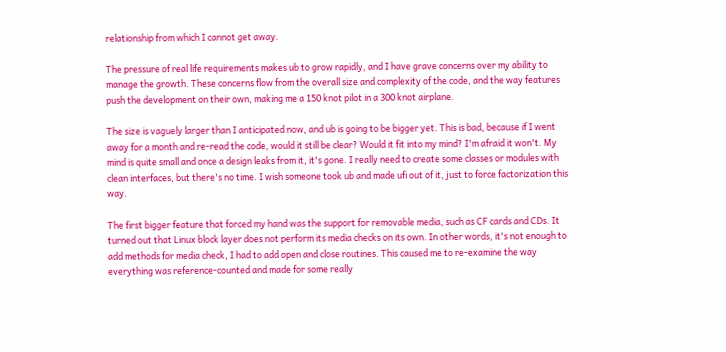relationship from which I cannot get away.

The pressure of real life requirements makes ub to grow rapidly, and I have grave concerns over my ability to manage the growth. These concerns flow from the overall size and complexity of the code, and the way features push the development on their own, making me a 150 knot pilot in a 300 knot airplane.

The size is vaguely larger than I anticipated now, and ub is going to be bigger yet. This is bad, because if I went away for a month and re-read the code, would it still be clear? Would it fit into my mind? I'm afraid it won't. My mind is quite small and once a design leaks from it, it's gone. I really need to create some classes or modules with clean interfaces, but there's no time. I wish someone took ub and made ufi out of it, just to force factorization this way.

The first bigger feature that forced my hand was the support for removable media, such as CF cards and CDs. It turned out that Linux block layer does not perform its media checks on its own. In other words, it's not enough to add methods for media check, I had to add open and close routines. This caused me to re-examine the way everything was reference-counted and made for some really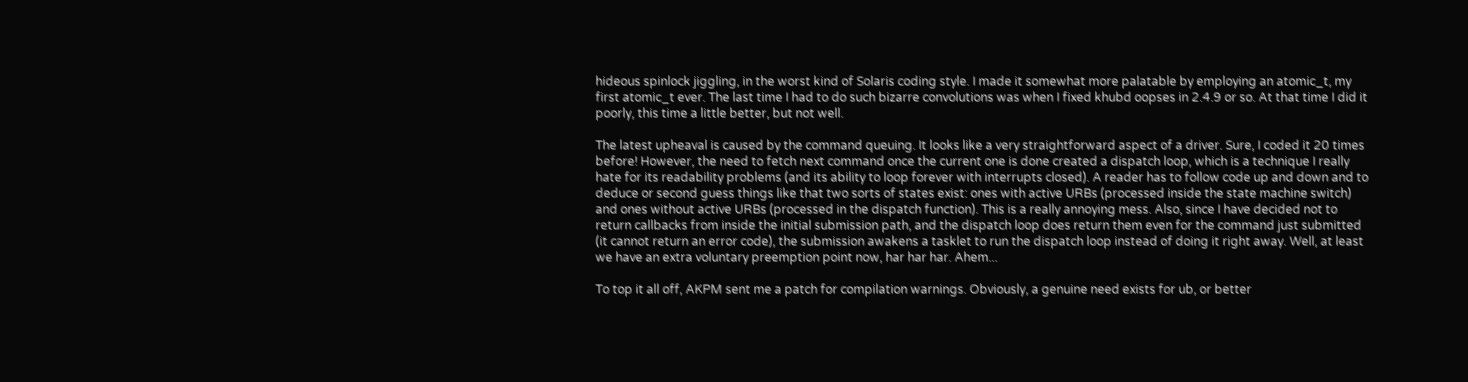hideous spinlock jiggling, in the worst kind of Solaris coding style. I made it somewhat more palatable by employing an atomic_t, my first atomic_t ever. The last time I had to do such bizarre convolutions was when I fixed khubd oopses in 2.4.9 or so. At that time I did it poorly, this time a little better, but not well.

The latest upheaval is caused by the command queuing. It looks like a very straightforward aspect of a driver. Sure, I coded it 20 times before! However, the need to fetch next command once the current one is done created a dispatch loop, which is a technique I really hate for its readability problems (and its ability to loop forever with interrupts closed). A reader has to follow code up and down and to deduce or second guess things like that two sorts of states exist: ones with active URBs (processed inside the state machine switch) and ones without active URBs (processed in the dispatch function). This is a really annoying mess. Also, since I have decided not to return callbacks from inside the initial submission path, and the dispatch loop does return them even for the command just submitted (it cannot return an error code), the submission awakens a tasklet to run the dispatch loop instead of doing it right away. Well, at least we have an extra voluntary preemption point now, har har har. Ahem...

To top it all off, AKPM sent me a patch for compilation warnings. Obviously, a genuine need exists for ub, or better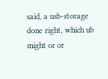said, a usb-storage done right, which ub might or or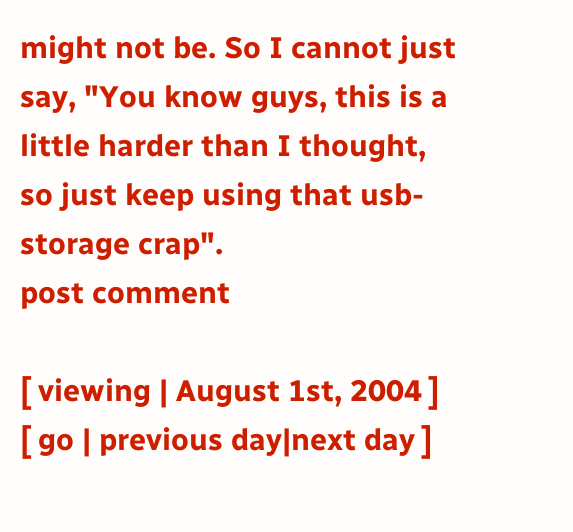might not be. So I cannot just say, "You know guys, this is a little harder than I thought, so just keep using that usb-storage crap".
post comment

[ viewing | August 1st, 2004 ]
[ go | previous day|next day ]